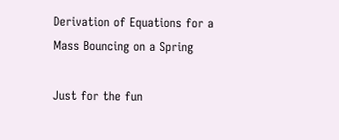Derivation of Equations for a Mass Bouncing on a Spring

Just for the fun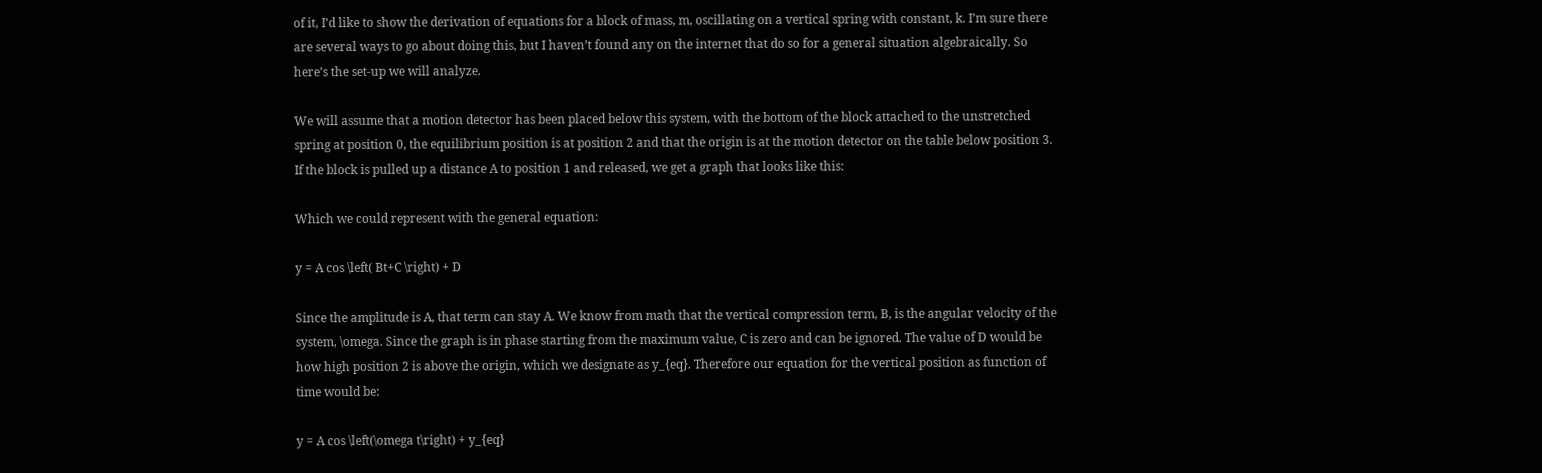of it, I’d like to show the derivation of equations for a block of mass, m, oscillating on a vertical spring with constant, k. I’m sure there are several ways to go about doing this, but I haven’t found any on the internet that do so for a general situation algebraically. So here’s the set-up we will analyze.

We will assume that a motion detector has been placed below this system, with the bottom of the block attached to the unstretched spring at position 0, the equilibrium position is at position 2 and that the origin is at the motion detector on the table below position 3. If the block is pulled up a distance A to position 1 and released, we get a graph that looks like this:

Which we could represent with the general equation:

y = A cos \left( Bt+C \right) + D

Since the amplitude is A, that term can stay A. We know from math that the vertical compression term, B, is the angular velocity of the system, \omega. Since the graph is in phase starting from the maximum value, C is zero and can be ignored. The value of D would be how high position 2 is above the origin, which we designate as y_{eq}. Therefore our equation for the vertical position as function of time would be:

y = A cos \left(\omega t\right) + y_{eq}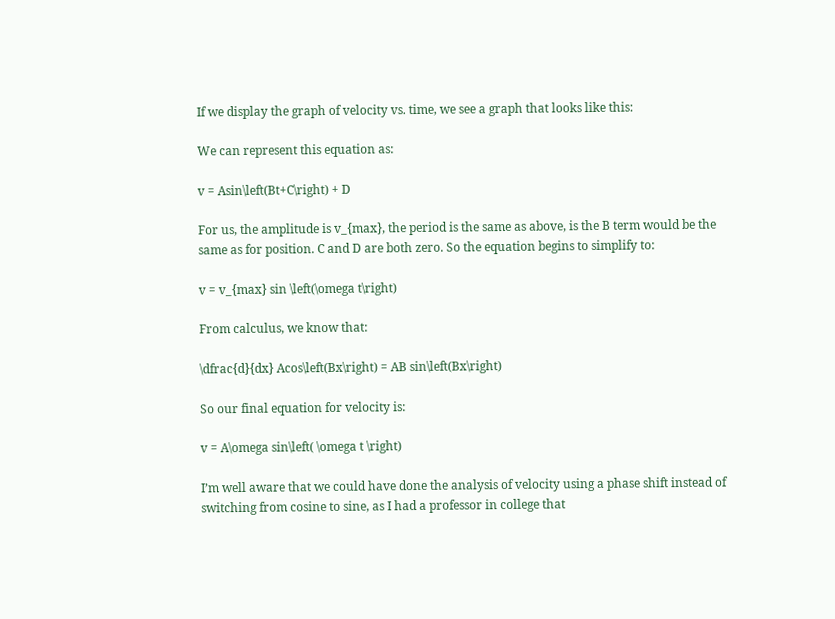If we display the graph of velocity vs. time, we see a graph that looks like this:

We can represent this equation as:

v = Asin\left(Bt+C\right) + D

For us, the amplitude is v_{max}, the period is the same as above, is the B term would be the same as for position. C and D are both zero. So the equation begins to simplify to:

v = v_{max} sin \left(\omega t\right)

From calculus, we know that:

\dfrac{d}{dx} Acos\left(Bx\right) = AB sin\left(Bx\right)

So our final equation for velocity is:

v = A\omega sin\left( \omega t \right)

I’m well aware that we could have done the analysis of velocity using a phase shift instead of switching from cosine to sine, as I had a professor in college that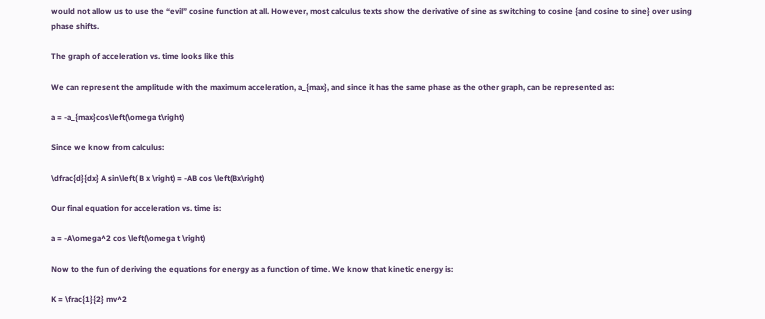would not allow us to use the “evil” cosine function at all. However, most calculus texts show the derivative of sine as switching to cosine {and cosine to sine} over using phase shifts.

The graph of acceleration vs. time looks like this

We can represent the amplitude with the maximum acceleration, a_{max}, and since it has the same phase as the other graph, can be represented as:

a = -a_{max}cos\left(\omega t\right)

Since we know from calculus:

\dfrac{d}{dx} A sin\left( B x \right) = -AB cos \left(Bx\right)

Our final equation for acceleration vs. time is:

a = -A\omega^2 cos \left(\omega t \right)

Now to the fun of deriving the equations for energy as a function of time. We know that kinetic energy is:

K = \frac{1}{2} mv^2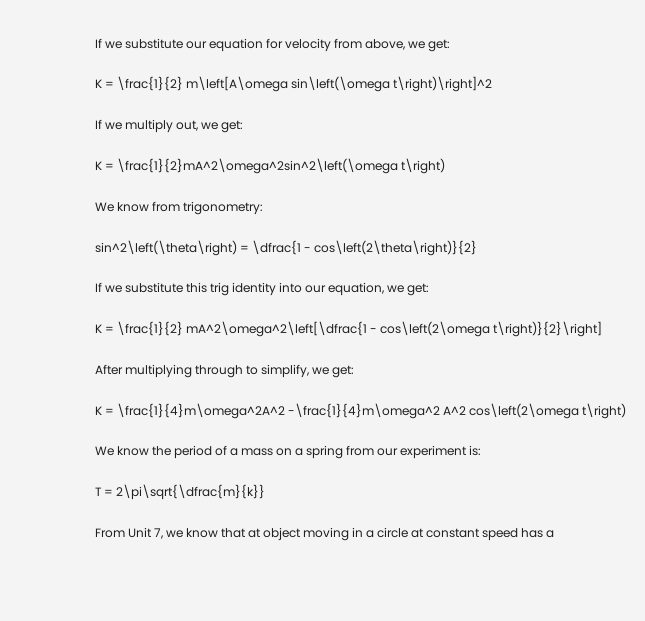If we substitute our equation for velocity from above, we get:

K = \frac{1}{2} m\left[A\omega sin\left(\omega t\right)\right]^2

If we multiply out, we get:

K = \frac{1}{2}mA^2\omega^2sin^2\left(\omega t\right)

We know from trigonometry:

sin^2\left(\theta\right) = \dfrac{1 - cos\left(2\theta\right)}{2}

If we substitute this trig identity into our equation, we get:

K = \frac{1}{2} mA^2\omega^2\left[\dfrac{1 - cos\left(2\omega t\right)}{2}\right]

After multiplying through to simplify, we get:

K = \frac{1}{4}m\omega^2A^2 -\frac{1}{4}m\omega^2 A^2 cos\left(2\omega t\right)

We know the period of a mass on a spring from our experiment is:

T = 2\pi\sqrt{\dfrac{m}{k}}

From Unit 7, we know that at object moving in a circle at constant speed has a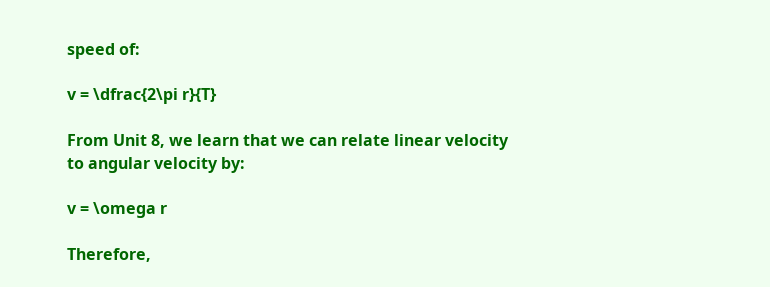speed of:

v = \dfrac{2\pi r}{T}

From Unit 8, we learn that we can relate linear velocity to angular velocity by:

v = \omega r

Therefore,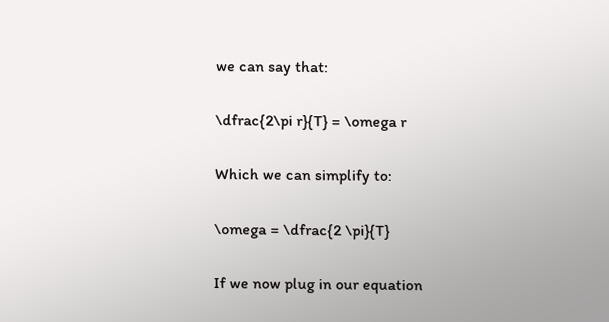we can say that:

\dfrac{2\pi r}{T} = \omega r

Which we can simplify to:

\omega = \dfrac{2 \pi}{T}

If we now plug in our equation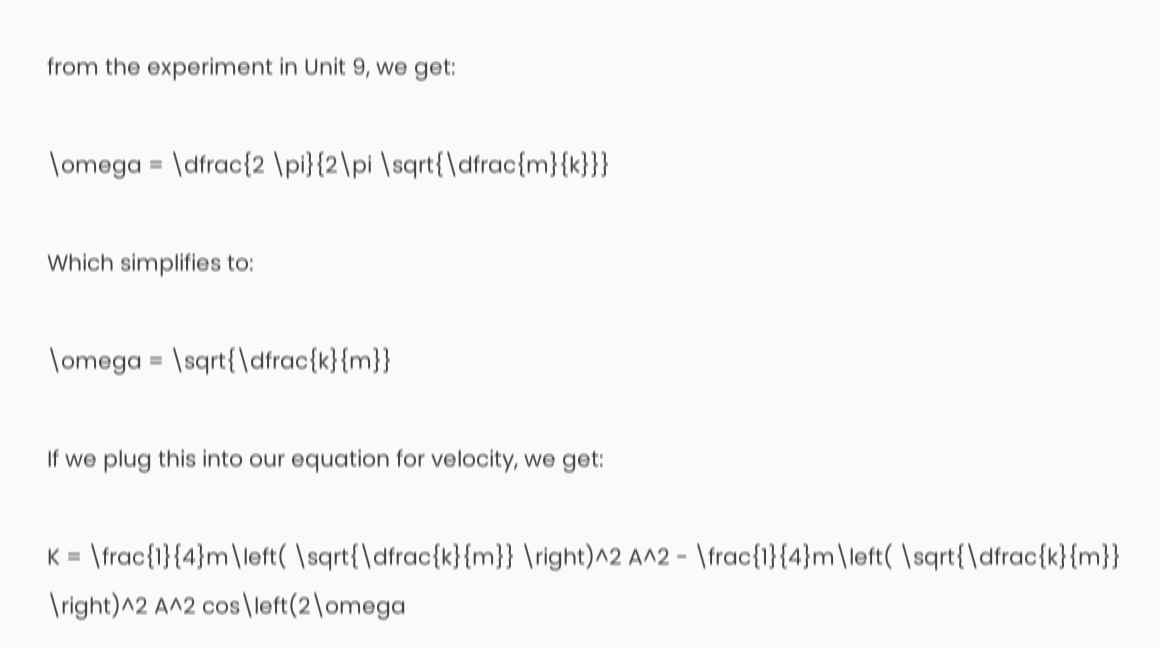from the experiment in Unit 9, we get:

\omega = \dfrac{2 \pi}{2\pi \sqrt{\dfrac{m}{k}}}

Which simplifies to:

\omega = \sqrt{\dfrac{k}{m}}

If we plug this into our equation for velocity, we get:

K = \frac{1}{4}m\left( \sqrt{\dfrac{k}{m}} \right)^2 A^2 - \frac{1}{4}m\left( \sqrt{\dfrac{k}{m}} \right)^2 A^2 cos\left(2\omega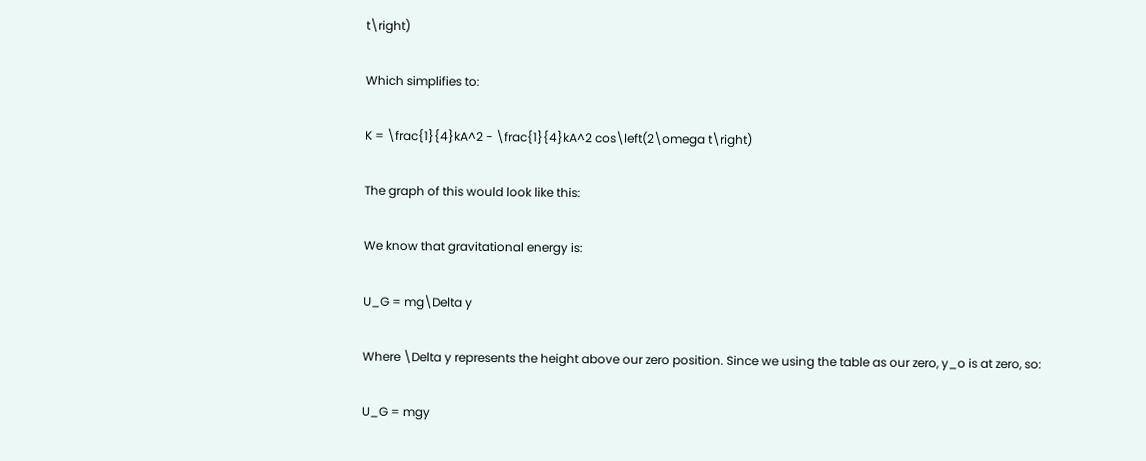t\right)

Which simplifies to:

K = \frac{1}{4}kA^2 - \frac{1}{4}kA^2 cos\left(2\omega t\right)

The graph of this would look like this:

We know that gravitational energy is:

U_G = mg\Delta y

Where \Delta y represents the height above our zero position. Since we using the table as our zero, y_o is at zero, so:

U_G = mgy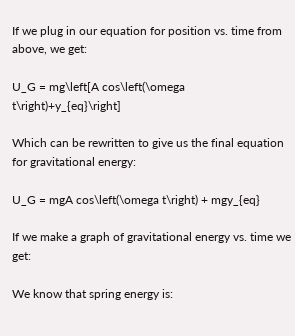If we plug in our equation for position vs. time from above, we get:

U_G = mg\left[A cos\left(\omega t\right)+y_{eq}\right]

Which can be rewritten to give us the final equation for gravitational energy:

U_G = mgA cos\left(\omega t\right) + mgy_{eq}

If we make a graph of gravitational energy vs. time we get:

We know that spring energy is: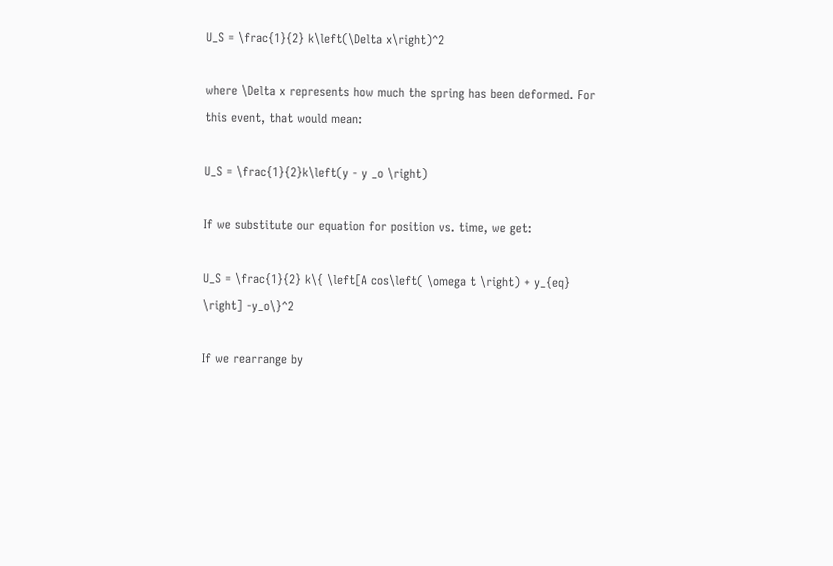U_S = \frac{1}{2} k\left(\Delta x\right)^2

where \Delta x represents how much the spring has been deformed. For this event, that would mean:

U_S = \frac{1}{2}k\left(y - y _o \right)

If we substitute our equation for position vs. time, we get:

U_S = \frac{1}{2} k\{ \left[A cos\left( \omega t \right) + y_{eq} \right] -y_o\}^2

If we rearrange by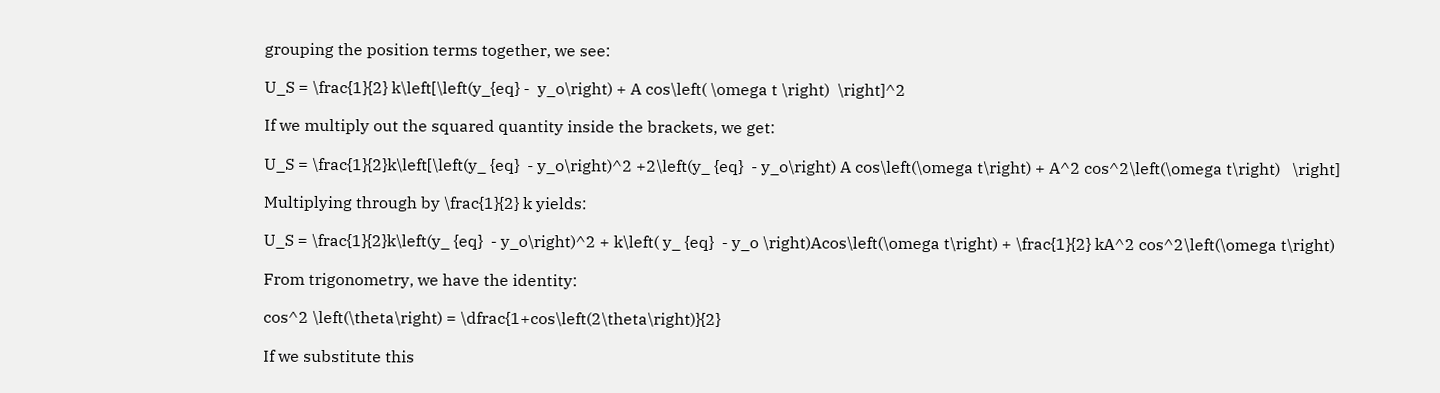grouping the position terms together, we see:

U_S = \frac{1}{2} k\left[\left(y_{eq} -  y_o\right) + A cos\left( \omega t \right)  \right]^2

If we multiply out the squared quantity inside the brackets, we get:

U_S = \frac{1}{2}k\left[\left(y_ {eq}  - y_o\right)^2 +2\left(y_ {eq}  - y_o\right) A cos\left(\omega t\right) + A^2 cos^2\left(\omega t\right)   \right]

Multiplying through by \frac{1}{2} k yields:

U_S = \frac{1}{2}k\left(y_ {eq}  - y_o\right)^2 + k\left( y_ {eq}  - y_o \right)Acos\left(\omega t\right) + \frac{1}{2} kA^2 cos^2\left(\omega t\right)

From trigonometry, we have the identity:

cos^2 \left(\theta\right) = \dfrac{1+cos\left(2\theta\right)}{2}

If we substitute this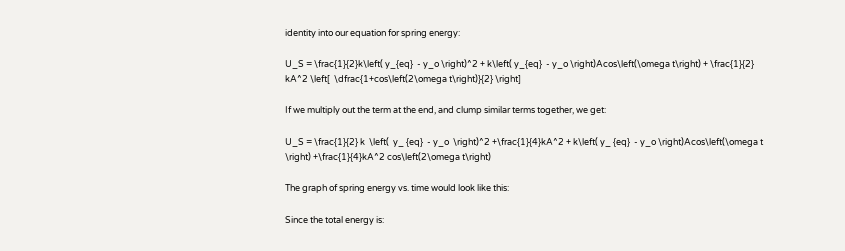identity into our equation for spring energy:

U_S = \frac{1}{2}k\left( y_{eq}  - y_o \right)^2 + k\left( y_{eq}  - y_o \right)Acos\left(\omega t\right) + \frac{1}{2} kA^2 \left[  \dfrac{1+cos\left(2\omega t\right)}{2} \right]

If we multiply out the term at the end, and clump similar terms together, we get:

U_S = \frac{1}{2} k  \left(  y_ {eq}  - y_o  \right)^2 +\frac{1}{4}kA^2 + k\left( y_ {eq}  - y_o \right)Acos\left(\omega t \right) +\frac{1}{4}kA^2 cos\left(2\omega t\right)

The graph of spring energy vs. time would look like this:

Since the total energy is: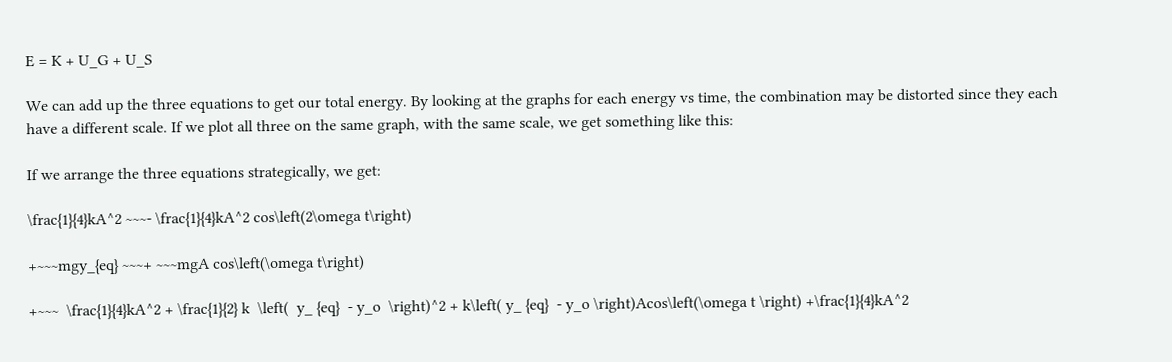E = K + U_G + U_S

We can add up the three equations to get our total energy. By looking at the graphs for each energy vs time, the combination may be distorted since they each have a different scale. If we plot all three on the same graph, with the same scale, we get something like this:

If we arrange the three equations strategically, we get:

\frac{1}{4}kA^2 ~~~- \frac{1}{4}kA^2 cos\left(2\omega t\right)

+~~~mgy_{eq} ~~~+ ~~~mgA cos\left(\omega t\right)

+~~~  \frac{1}{4}kA^2 + \frac{1}{2} k  \left(  y_ {eq}  - y_o  \right)^2 + k\left( y_ {eq}  - y_o \right)Acos\left(\omega t \right) +\frac{1}{4}kA^2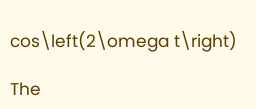cos\left(2\omega t\right)

The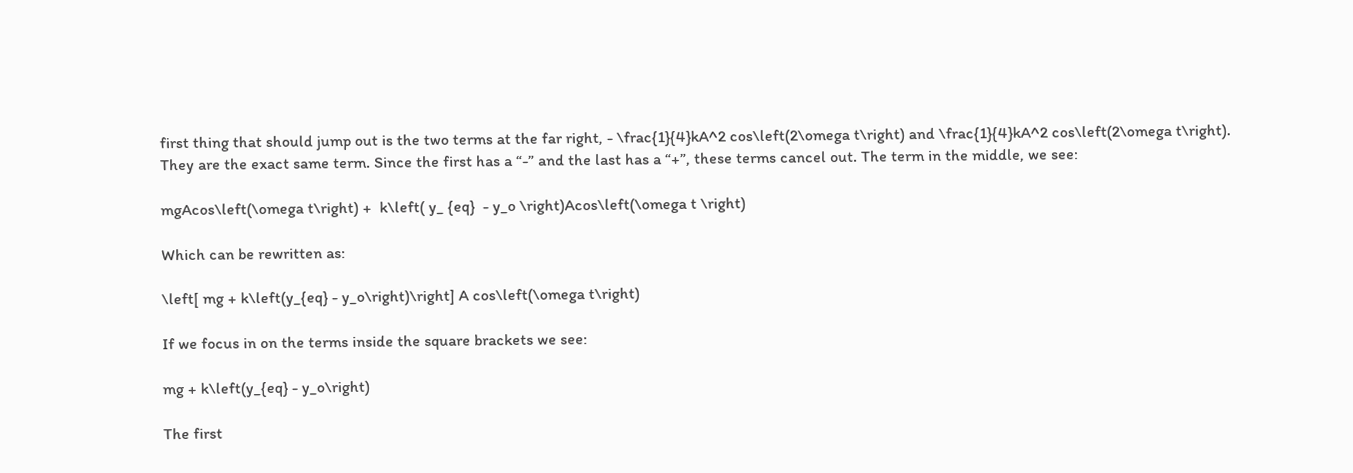first thing that should jump out is the two terms at the far right, - \frac{1}{4}kA^2 cos\left(2\omega t\right) and \frac{1}{4}kA^2 cos\left(2\omega t\right). They are the exact same term. Since the first has a “-” and the last has a “+”, these terms cancel out. The term in the middle, we see:

mgAcos\left(\omega t\right) +  k\left( y_ {eq}  - y_o \right)Acos\left(\omega t \right)

Which can be rewritten as:

\left[ mg + k\left(y_{eq} - y_o\right)\right] A cos\left(\omega t\right)

If we focus in on the terms inside the square brackets we see:

mg + k\left(y_{eq} - y_o\right)

The first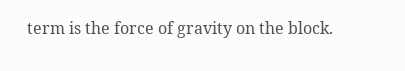term is the force of gravity on the block.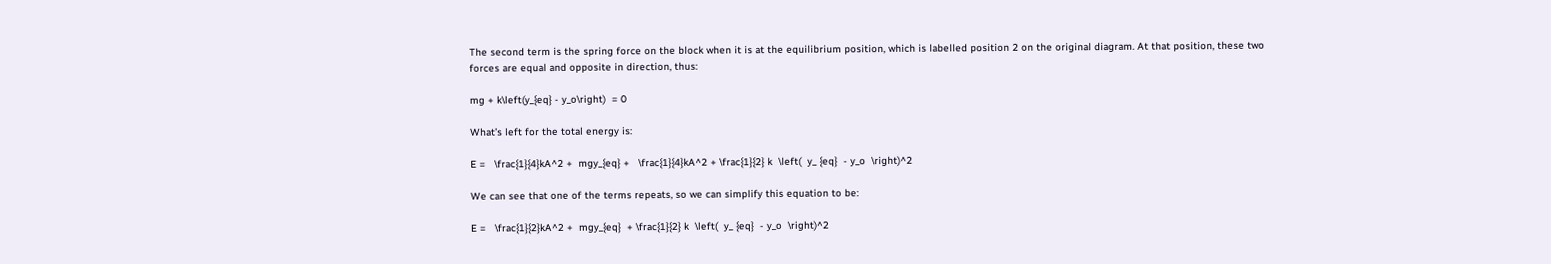The second term is the spring force on the block when it is at the equilibrium position, which is labelled position 2 on the original diagram. At that position, these two forces are equal and opposite in direction, thus:

mg + k\left(y_{eq} - y_o\right)  = 0

What’s left for the total energy is:

E =   \frac{1}{4}kA^2 +  mgy_{eq} +   \frac{1}{4}kA^2 + \frac{1}{2} k  \left(  y_ {eq}  - y_o  \right)^2

We can see that one of the terms repeats, so we can simplify this equation to be:

E =   \frac{1}{2}kA^2 +  mgy_{eq}  + \frac{1}{2} k  \left(  y_ {eq}  - y_o  \right)^2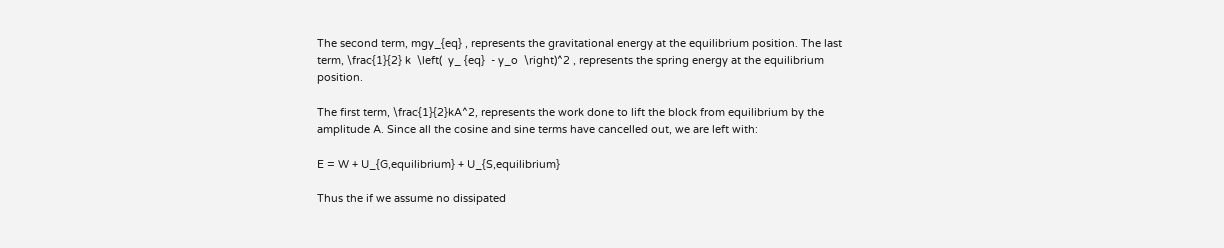The second term, mgy_{eq} , represents the gravitational energy at the equilibrium position. The last term, \frac{1}{2} k  \left(  y_ {eq}  - y_o  \right)^2 , represents the spring energy at the equilibrium position.

The first term, \frac{1}{2}kA^2, represents the work done to lift the block from equilibrium by the amplitude A. Since all the cosine and sine terms have cancelled out, we are left with:

E = W + U_{G,equilibrium} + U_{S,equilibrium}

Thus the if we assume no dissipated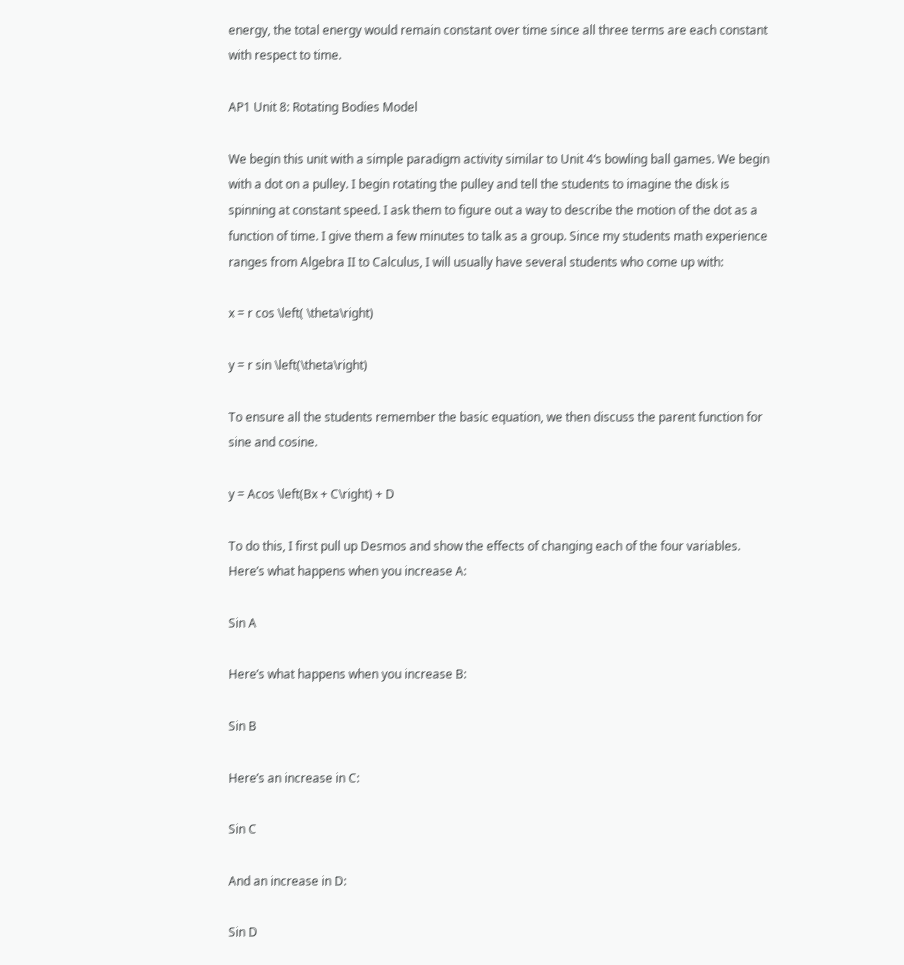energy, the total energy would remain constant over time since all three terms are each constant with respect to time.

AP1 Unit 8: Rotating Bodies Model

We begin this unit with a simple paradigm activity similar to Unit 4‘s bowling ball games. We begin with a dot on a pulley. I begin rotating the pulley and tell the students to imagine the disk is spinning at constant speed. I ask them to figure out a way to describe the motion of the dot as a function of time. I give them a few minutes to talk as a group. Since my students math experience ranges from Algebra II to Calculus, I will usually have several students who come up with:

x = r cos \left( \theta\right)

y = r sin \left(\theta\right)

To ensure all the students remember the basic equation, we then discuss the parent function for sine and cosine.

y = Acos \left(Bx + C\right) + D

To do this, I first pull up Desmos and show the effects of changing each of the four variables. Here’s what happens when you increase A:

Sin A

Here’s what happens when you increase B:

Sin B

Here’s an increase in C:

Sin C

And an increase in D:

Sin D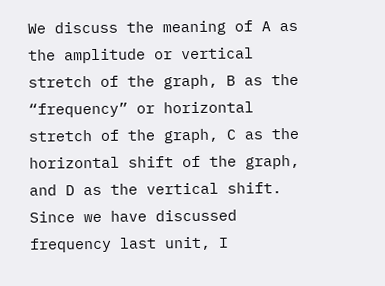We discuss the meaning of A as the amplitude or vertical stretch of the graph, B as the “frequency” or horizontal stretch of the graph, C as the horizontal shift of the graph, and D as the vertical shift. Since we have discussed frequency last unit, I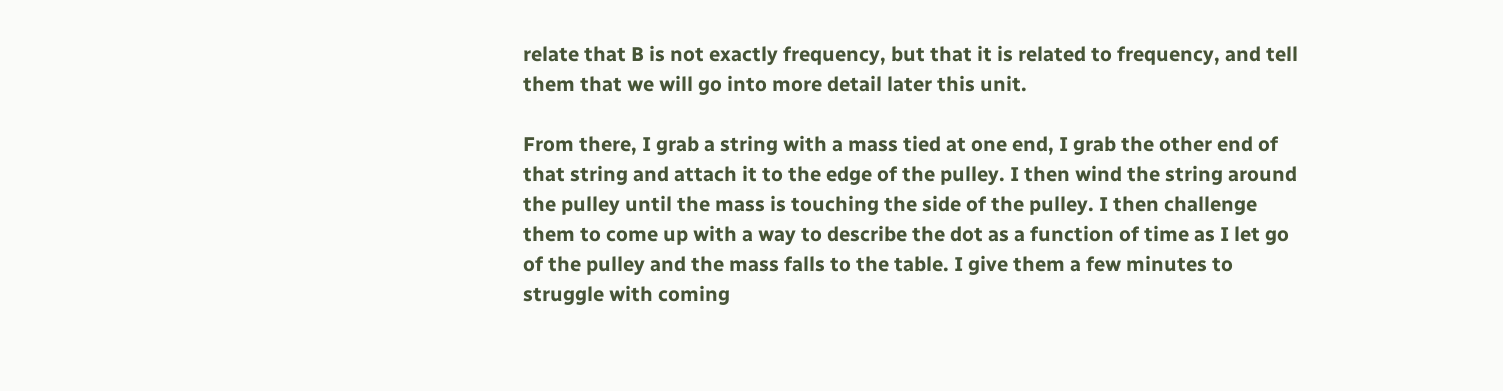relate that B is not exactly frequency, but that it is related to frequency, and tell them that we will go into more detail later this unit.

From there, I grab a string with a mass tied at one end, I grab the other end of that string and attach it to the edge of the pulley. I then wind the string around the pulley until the mass is touching the side of the pulley. I then challenge them to come up with a way to describe the dot as a function of time as I let go of the pulley and the mass falls to the table. I give them a few minutes to struggle with coming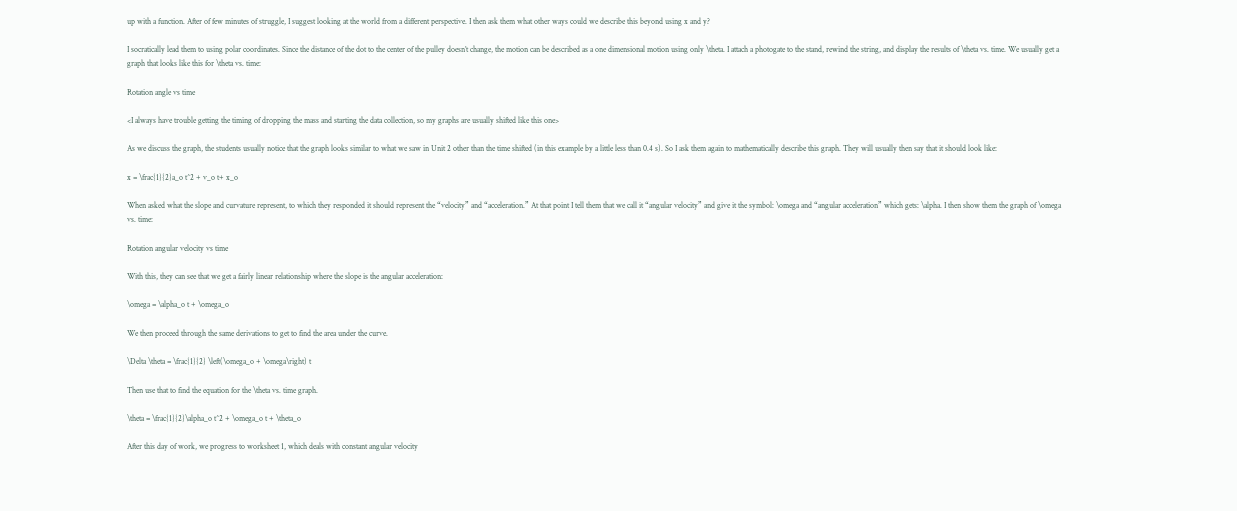up with a function. After of few minutes of struggle, I suggest looking at the world from a different perspective. I then ask them what other ways could we describe this beyond using x and y?

I socratically lead them to using polar coordinates. Since the distance of the dot to the center of the pulley doesn’t change, the motion can be described as a one dimensional motion using only \theta. I attach a photogate to the stand, rewind the string, and display the results of \theta vs. time. We usually get a graph that looks like this for \theta vs. time:

Rotation angle vs time

<I always have trouble getting the timing of dropping the mass and starting the data collection, so my graphs are usually shifted like this one>

As we discuss the graph, the students usually notice that the graph looks similar to what we saw in Unit 2 other than the time shifted (in this example by a little less than 0.4 s). So I ask them again to mathematically describe this graph. They will usually then say that it should look like:

x = \frac{1}{2}a_o t^2 + v_o t+ x_o

When asked what the slope and curvature represent, to which they responded it should represent the “velocity” and “acceleration.” At that point I tell them that we call it “angular velocity” and give it the symbol: \omega and “angular acceleration” which gets: \alpha. I then show them the graph of \omega vs. time:

Rotation angular velocity vs time

With this, they can see that we get a fairly linear relationship where the slope is the angular acceleration:

\omega = \alpha_o t + \omega_o

We then proceed through the same derivations to get to find the area under the curve.

\Delta \theta = \frac{1}{2} \left(\omega_o + \omega\right) t

Then use that to find the equation for the \theta vs. time graph.

\theta = \frac{1}{2}\alpha_o t^2 + \omega_o t + \theta_o

After this day of work, we progress to worksheet 1, which deals with constant angular velocity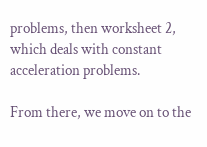problems, then worksheet 2, which deals with constant acceleration problems.

From there, we move on to the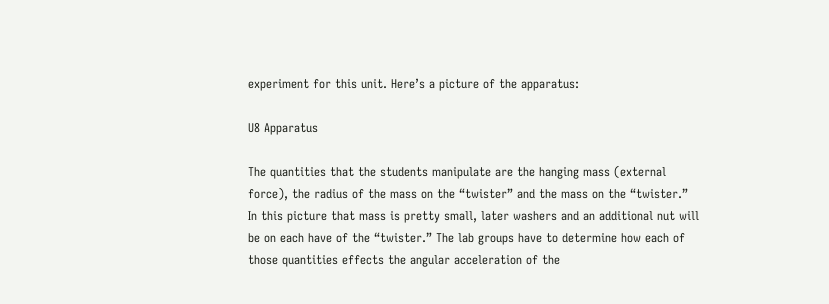experiment for this unit. Here’s a picture of the apparatus:

U8 Apparatus

The quantities that the students manipulate are the hanging mass (external force), the radius of the mass on the “twister” and the mass on the “twister.” In this picture that mass is pretty small, later washers and an additional nut will be on each have of the “twister.” The lab groups have to determine how each of those quantities effects the angular acceleration of the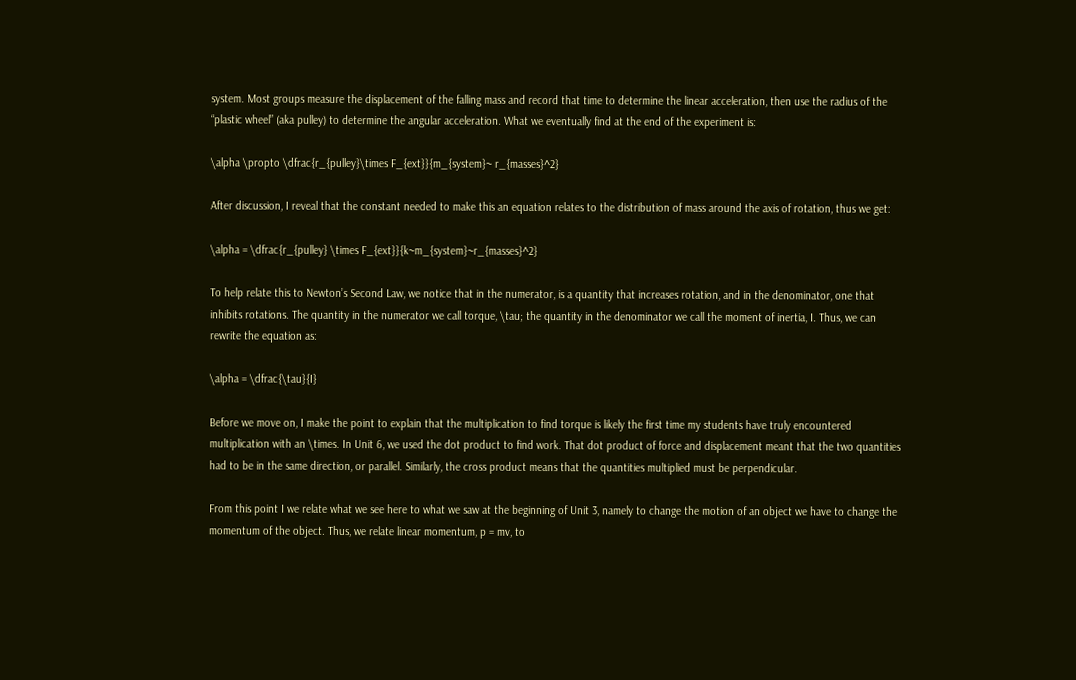system. Most groups measure the displacement of the falling mass and record that time to determine the linear acceleration, then use the radius of the “plastic wheel” (aka pulley) to determine the angular acceleration. What we eventually find at the end of the experiment is:

\alpha \propto \dfrac{r_{pulley}\times F_{ext}}{m_{system}~ r_{masses}^2}

After discussion, I reveal that the constant needed to make this an equation relates to the distribution of mass around the axis of rotation, thus we get:

\alpha = \dfrac{r_{pulley} \times F_{ext}}{k~m_{system}~r_{masses}^2}

To help relate this to Newton’s Second Law, we notice that in the numerator, is a quantity that increases rotation, and in the denominator, one that inhibits rotations. The quantity in the numerator we call torque, \tau; the quantity in the denominator we call the moment of inertia, I. Thus, we can rewrite the equation as:

\alpha = \dfrac{\tau}{I}

Before we move on, I make the point to explain that the multiplication to find torque is likely the first time my students have truly encountered multiplication with an \times. In Unit 6, we used the dot product to find work. That dot product of force and displacement meant that the two quantities had to be in the same direction, or parallel. Similarly, the cross product means that the quantities multiplied must be perpendicular.

From this point I we relate what we see here to what we saw at the beginning of Unit 3, namely to change the motion of an object we have to change the momentum of the object. Thus, we relate linear momentum, p = mv, to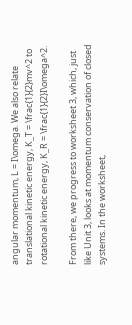angular momentum, L = I\omega. We also relate translational kinetic energy, K_T = \frac{1}{2}mv^2 to rotational kinetic energy, K_R = \frac{1}{2}I\omega^2.

From there, we progress to worksheet 3, which, just like Unit 3, looks at momentum conservation of closed systems. In the worksheet,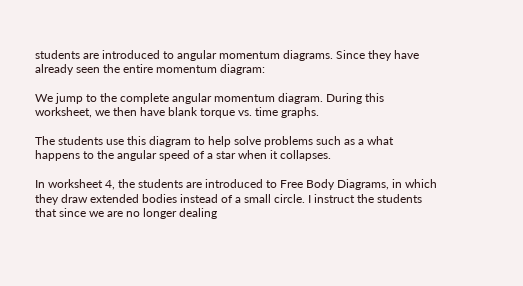students are introduced to angular momentum diagrams. Since they have already seen the entire momentum diagram:

We jump to the complete angular momentum diagram. During this worksheet, we then have blank torque vs. time graphs.

The students use this diagram to help solve problems such as a what happens to the angular speed of a star when it collapses.

In worksheet 4, the students are introduced to Free Body Diagrams, in which they draw extended bodies instead of a small circle. I instruct the students that since we are no longer dealing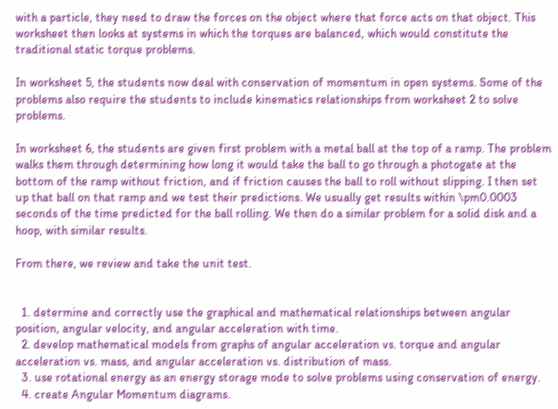with a particle, they need to draw the forces on the object where that force acts on that object. This worksheet then looks at systems in which the torques are balanced, which would constitute the traditional static torque problems.

In worksheet 5, the students now deal with conservation of momentum in open systems. Some of the problems also require the students to include kinematics relationships from worksheet 2 to solve problems.

In worksheet 6, the students are given first problem with a metal ball at the top of a ramp. The problem walks them through determining how long it would take the ball to go through a photogate at the bottom of the ramp without friction, and if friction causes the ball to roll without slipping. I then set up that ball on that ramp and we test their predictions. We usually get results within \pm0.0003 seconds of the time predicted for the ball rolling. We then do a similar problem for a solid disk and a hoop, with similar results.

From there, we review and take the unit test.


  1. determine and correctly use the graphical and mathematical relationships between angular position, angular velocity, and angular acceleration with time.
  2. develop mathematical models from graphs of angular acceleration vs. torque and angular acceleration vs. mass, and angular acceleration vs. distribution of mass.
  3. use rotational energy as an energy storage mode to solve problems using conservation of energy.
  4. create Angular Momentum diagrams.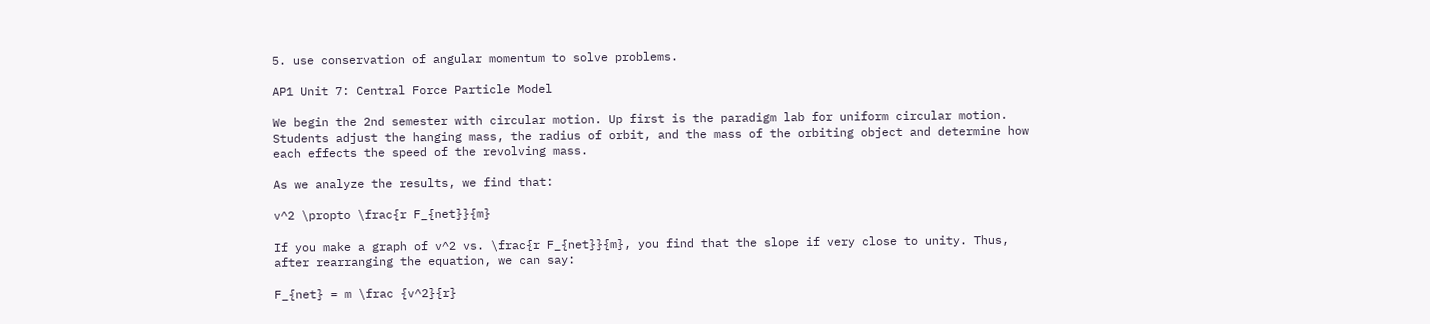5. use conservation of angular momentum to solve problems.

AP1 Unit 7: Central Force Particle Model

We begin the 2nd semester with circular motion. Up first is the paradigm lab for uniform circular motion. Students adjust the hanging mass, the radius of orbit, and the mass of the orbiting object and determine how each effects the speed of the revolving mass.

As we analyze the results, we find that:

v^2 \propto \frac{r F_{net}}{m}

If you make a graph of v^2 vs. \frac{r F_{net}}{m}, you find that the slope if very close to unity. Thus, after rearranging the equation, we can say:

F_{net} = m \frac {v^2}{r}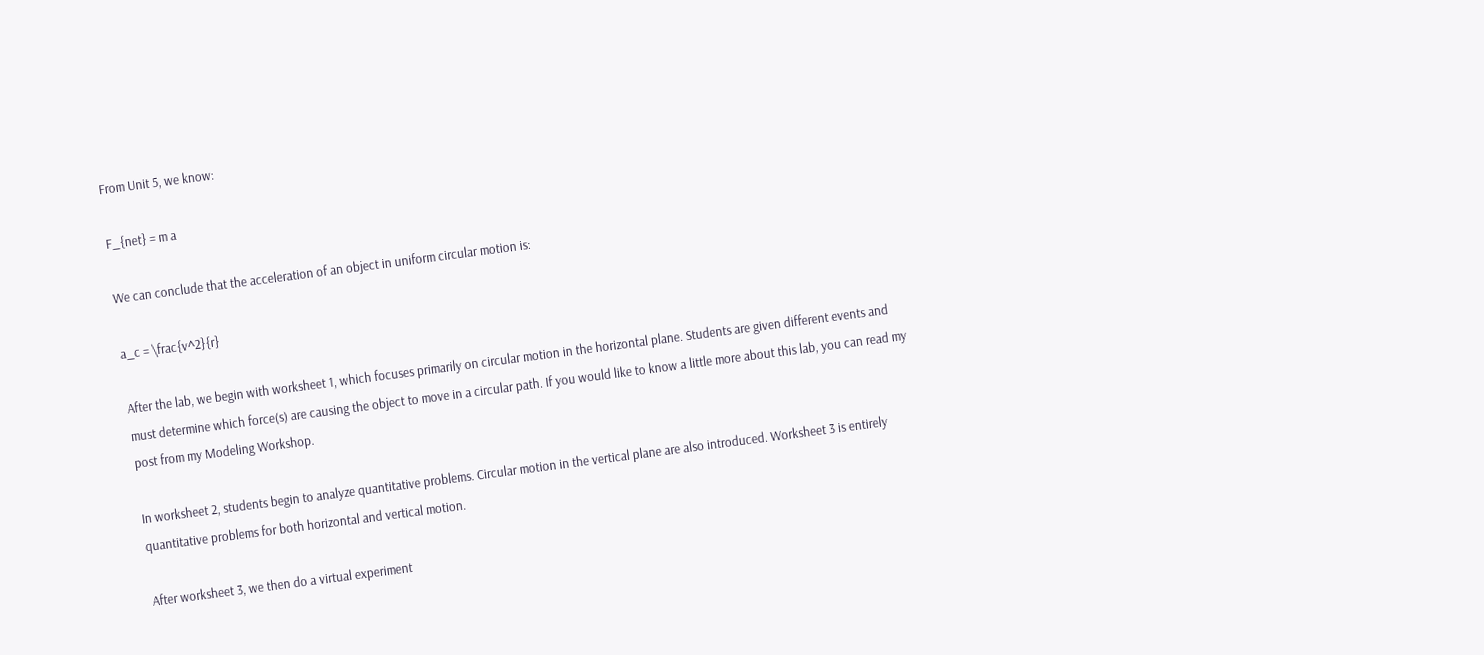From Unit 5, we know:

F_{net} = m a

We can conclude that the acceleration of an object in uniform circular motion is:

a_c = \frac{v^2}{r}

After the lab, we begin with worksheet 1, which focuses primarily on circular motion in the horizontal plane. Students are given different events and must determine which force(s) are causing the object to move in a circular path. If you would like to know a little more about this lab, you can read my post from my Modeling Workshop.

In worksheet 2, students begin to analyze quantitative problems. Circular motion in the vertical plane are also introduced. Worksheet 3 is entirely quantitative problems for both horizontal and vertical motion.

After worksheet 3, we then do a virtual experiment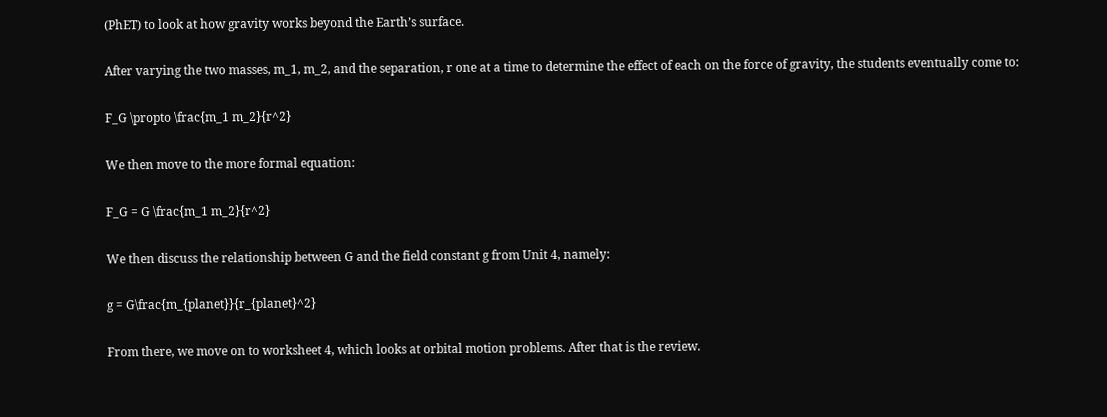(PhET) to look at how gravity works beyond the Earth’s surface.

After varying the two masses, m_1, m_2, and the separation, r one at a time to determine the effect of each on the force of gravity, the students eventually come to:

F_G \propto \frac{m_1 m_2}{r^2}

We then move to the more formal equation:

F_G = G \frac{m_1 m_2}{r^2}

We then discuss the relationship between G and the field constant g from Unit 4, namely:

g = G\frac{m_{planet}}{r_{planet}^2}

From there, we move on to worksheet 4, which looks at orbital motion problems. After that is the review.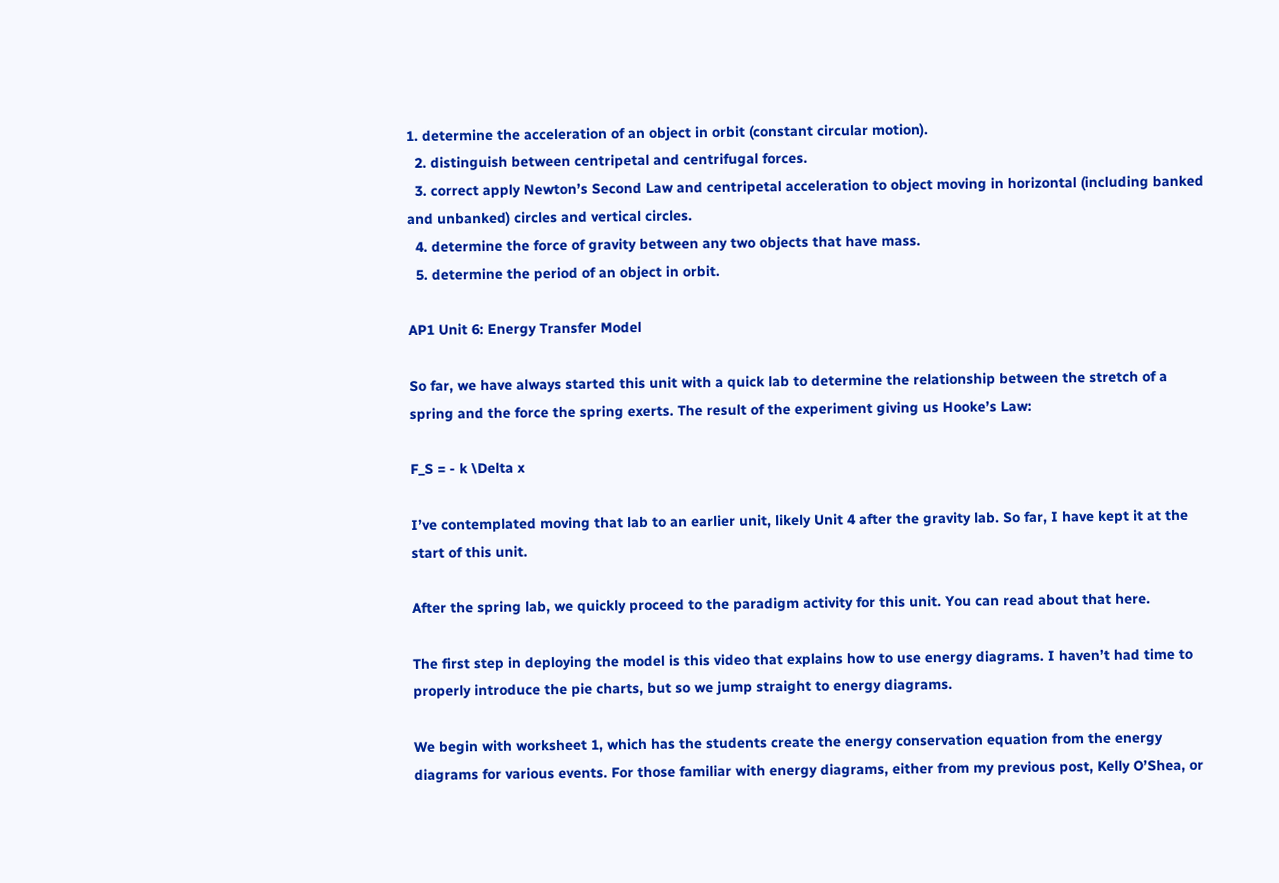1. determine the acceleration of an object in orbit (constant circular motion).
  2. distinguish between centripetal and centrifugal forces.
  3. correct apply Newton’s Second Law and centripetal acceleration to object moving in horizontal (including banked and unbanked) circles and vertical circles.
  4. determine the force of gravity between any two objects that have mass.
  5. determine the period of an object in orbit.

AP1 Unit 6: Energy Transfer Model

So far, we have always started this unit with a quick lab to determine the relationship between the stretch of a spring and the force the spring exerts. The result of the experiment giving us Hooke’s Law:

F_S = - k \Delta x

I’ve contemplated moving that lab to an earlier unit, likely Unit 4 after the gravity lab. So far, I have kept it at the start of this unit.

After the spring lab, we quickly proceed to the paradigm activity for this unit. You can read about that here.

The first step in deploying the model is this video that explains how to use energy diagrams. I haven’t had time to properly introduce the pie charts, but so we jump straight to energy diagrams.

We begin with worksheet 1, which has the students create the energy conservation equation from the energy diagrams for various events. For those familiar with energy diagrams, either from my previous post, Kelly O’Shea, or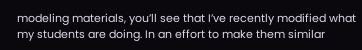modeling materials, you’ll see that I’ve recently modified what my students are doing. In an effort to make them similar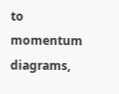to momentum diagrams,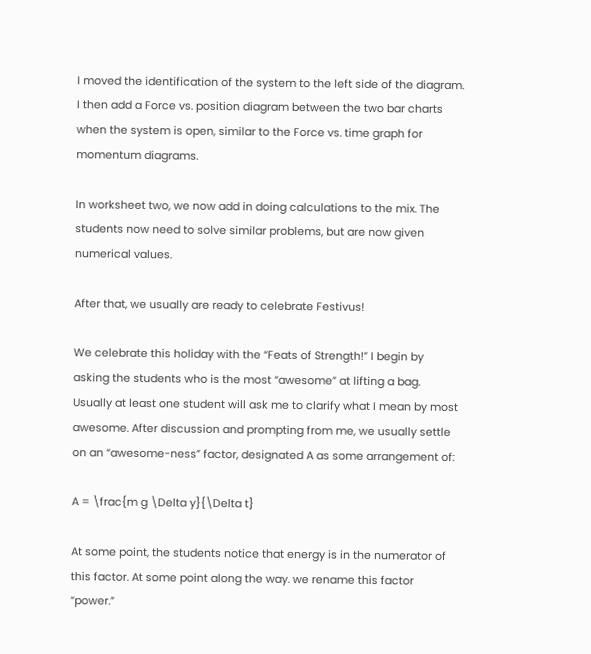I moved the identification of the system to the left side of the diagram. I then add a Force vs. position diagram between the two bar charts when the system is open, similar to the Force vs. time graph for momentum diagrams.

In worksheet two, we now add in doing calculations to the mix. The students now need to solve similar problems, but are now given numerical values.

After that, we usually are ready to celebrate Festivus!

We celebrate this holiday with the “Feats of Strength!” I begin by asking the students who is the most “awesome” at lifting a bag. Usually at least one student will ask me to clarify what I mean by most awesome. After discussion and prompting from me, we usually settle on an “awesome-ness” factor, designated A as some arrangement of:

A = \frac{m g \Delta y}{\Delta t}

At some point, the students notice that energy is in the numerator of this factor. At some point along the way. we rename this factor “power.”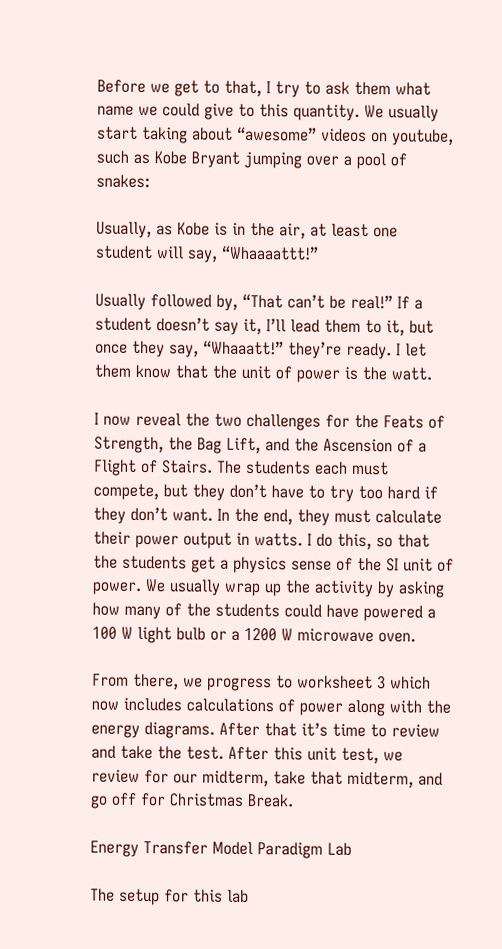Before we get to that, I try to ask them what name we could give to this quantity. We usually start taking about “awesome” videos on youtube, such as Kobe Bryant jumping over a pool of snakes:

Usually, as Kobe is in the air, at least one student will say, “Whaaaattt!”

Usually followed by, “That can’t be real!” If a student doesn’t say it, I’ll lead them to it, but once they say, “Whaaatt!” they’re ready. I let them know that the unit of power is the watt.

I now reveal the two challenges for the Feats of Strength, the Bag Lift, and the Ascension of a Flight of Stairs. The students each must compete, but they don’t have to try too hard if they don’t want. In the end, they must calculate their power output in watts. I do this, so that the students get a physics sense of the SI unit of power. We usually wrap up the activity by asking how many of the students could have powered a 100 W light bulb or a 1200 W microwave oven.

From there, we progress to worksheet 3 which now includes calculations of power along with the energy diagrams. After that it’s time to review and take the test. After this unit test, we review for our midterm, take that midterm, and go off for Christmas Break.

Energy Transfer Model Paradigm Lab

The setup for this lab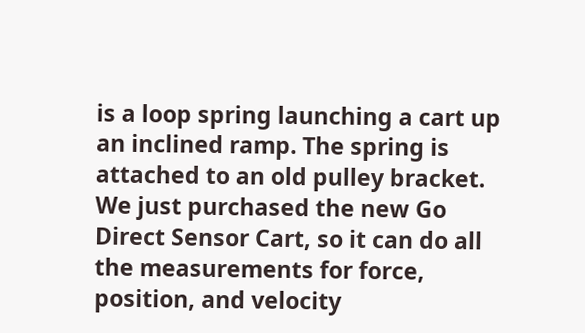is a loop spring launching a cart up an inclined ramp. The spring is attached to an old pulley bracket. We just purchased the new Go Direct Sensor Cart, so it can do all the measurements for force, position, and velocity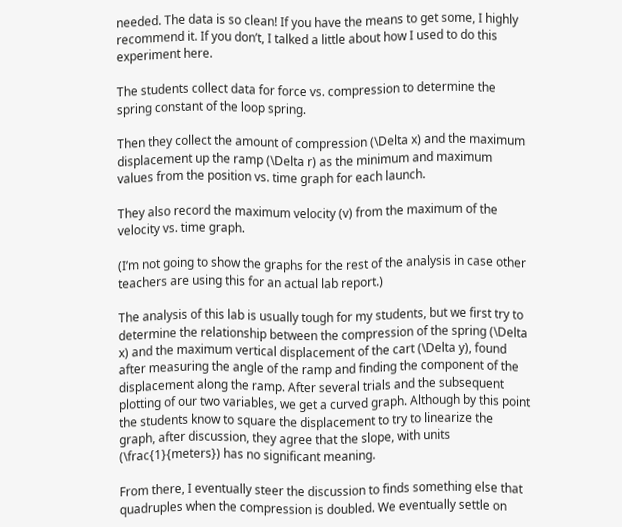needed. The data is so clean! If you have the means to get some, I highly recommend it. If you don’t, I talked a little about how I used to do this experiment here.

The students collect data for force vs. compression to determine the spring constant of the loop spring.

Then they collect the amount of compression (\Delta x) and the maximum displacement up the ramp (\Delta r) as the minimum and maximum values from the position vs. time graph for each launch.

They also record the maximum velocity (v) from the maximum of the velocity vs. time graph.

(I’m not going to show the graphs for the rest of the analysis in case other teachers are using this for an actual lab report.)

The analysis of this lab is usually tough for my students, but we first try to determine the relationship between the compression of the spring (\Delta x) and the maximum vertical displacement of the cart (\Delta y), found after measuring the angle of the ramp and finding the component of the displacement along the ramp. After several trials and the subsequent plotting of our two variables, we get a curved graph. Although by this point the students know to square the displacement to try to linearize the graph, after discussion, they agree that the slope, with units (\frac{1}{meters}) has no significant meaning.

From there, I eventually steer the discussion to finds something else that quadruples when the compression is doubled. We eventually settle on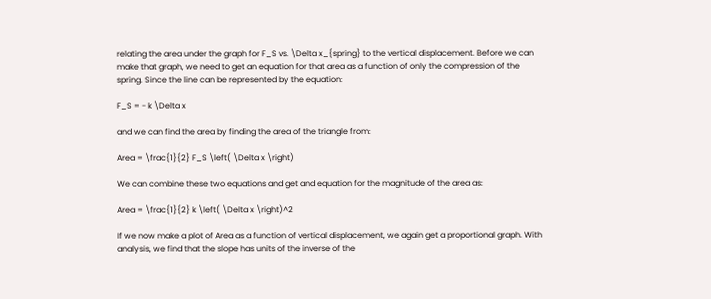relating the area under the graph for F_S vs. \Delta x_{spring} to the vertical displacement. Before we can make that graph, we need to get an equation for that area as a function of only the compression of the spring. Since the line can be represented by the equation:

F_S = - k \Delta x

and we can find the area by finding the area of the triangle from:

Area = \frac{1}{2} F_S \left( \Delta x \right)

We can combine these two equations and get and equation for the magnitude of the area as:

Area = \frac{1}{2} k \left( \Delta x \right)^2

If we now make a plot of Area as a function of vertical displacement, we again get a proportional graph. With analysis, we find that the slope has units of the inverse of the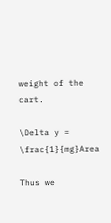weight of the cart.

\Delta y = \frac{1}{mg}Area

Thus we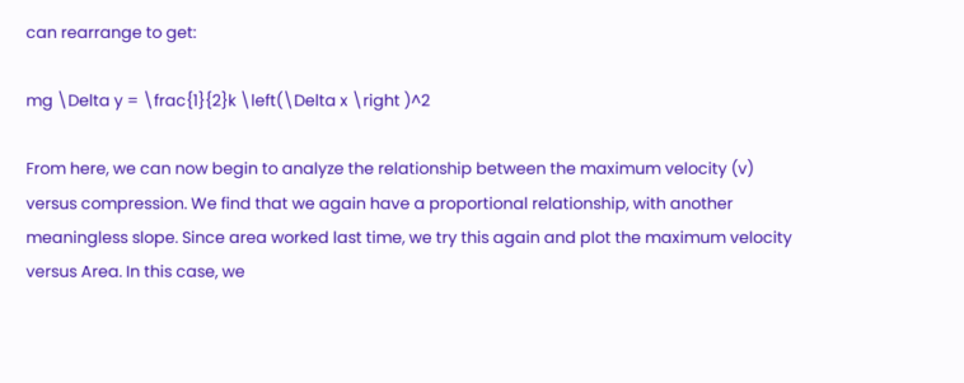can rearrange to get:

mg \Delta y = \frac{1}{2}k \left(\Delta x \right )^2

From here, we can now begin to analyze the relationship between the maximum velocity (v) versus compression. We find that we again have a proportional relationship, with another meaningless slope. Since area worked last time, we try this again and plot the maximum velocity versus Area. In this case, we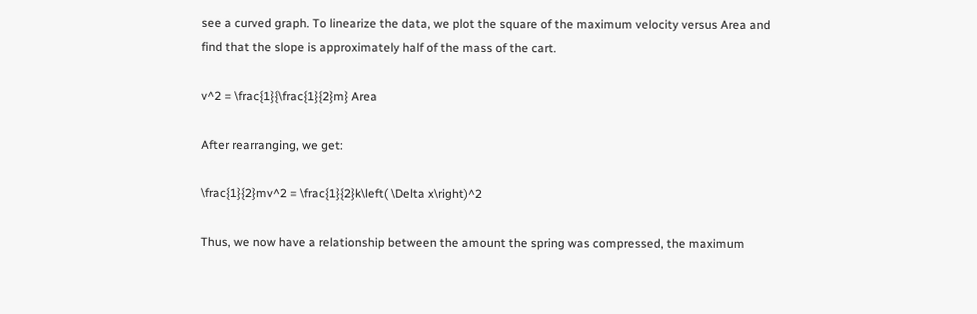see a curved graph. To linearize the data, we plot the square of the maximum velocity versus Area and find that the slope is approximately half of the mass of the cart.

v^2 = \frac{1}{\frac{1}{2}m} Area

After rearranging, we get:

\frac{1}{2}mv^2 = \frac{1}{2}k\left( \Delta x\right)^2

Thus, we now have a relationship between the amount the spring was compressed, the maximum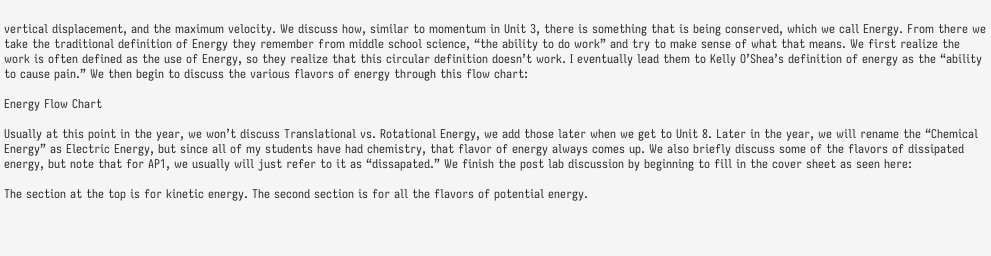vertical displacement, and the maximum velocity. We discuss how, similar to momentum in Unit 3, there is something that is being conserved, which we call Energy. From there we take the traditional definition of Energy they remember from middle school science, “the ability to do work” and try to make sense of what that means. We first realize the work is often defined as the use of Energy, so they realize that this circular definition doesn’t work. I eventually lead them to Kelly O’Shea’s definition of energy as the “ability to cause pain.” We then begin to discuss the various flavors of energy through this flow chart:

Energy Flow Chart

Usually at this point in the year, we won’t discuss Translational vs. Rotational Energy, we add those later when we get to Unit 8. Later in the year, we will rename the “Chemical Energy” as Electric Energy, but since all of my students have had chemistry, that flavor of energy always comes up. We also briefly discuss some of the flavors of dissipated energy, but note that for AP1, we usually will just refer to it as “dissapated.” We finish the post lab discussion by beginning to fill in the cover sheet as seen here:

The section at the top is for kinetic energy. The second section is for all the flavors of potential energy.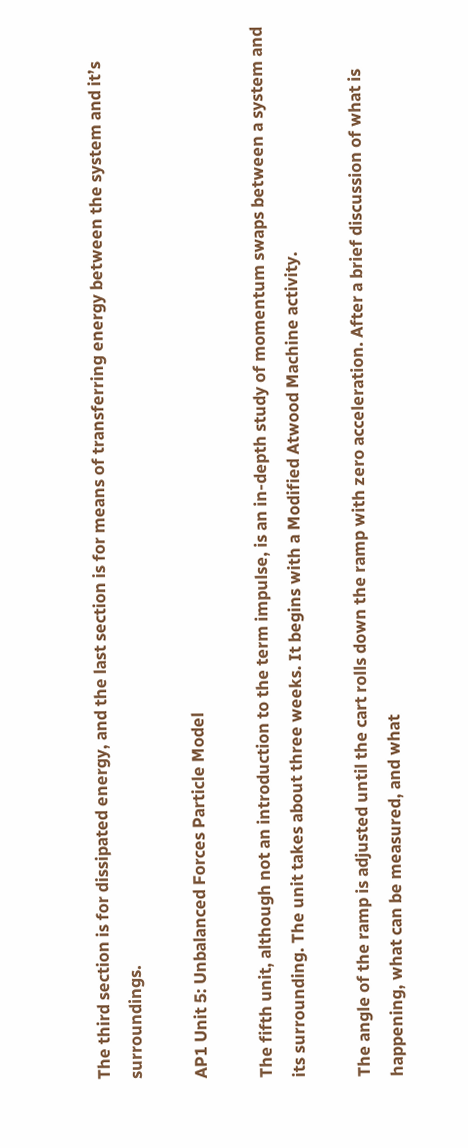The third section is for dissipated energy, and the last section is for means of transferring energy between the system and it’s surroundings.

AP1 Unit 5: Unbalanced Forces Particle Model

The fifth unit, although not an introduction to the term impulse, is an in-depth study of momentum swaps between a system and its surrounding. The unit takes about three weeks. It begins with a Modified Atwood Machine activity.

The angle of the ramp is adjusted until the cart rolls down the ramp with zero acceleration. After a brief discussion of what is happening, what can be measured, and what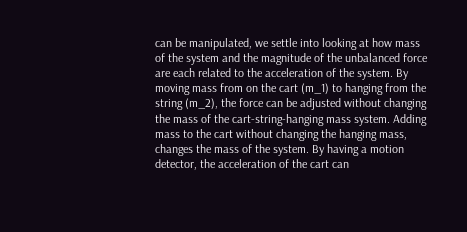can be manipulated, we settle into looking at how mass of the system and the magnitude of the unbalanced force are each related to the acceleration of the system. By moving mass from on the cart (m_1) to hanging from the string (m_2), the force can be adjusted without changing the mass of the cart-string-hanging mass system. Adding mass to the cart without changing the hanging mass, changes the mass of the system. By having a motion detector, the acceleration of the cart can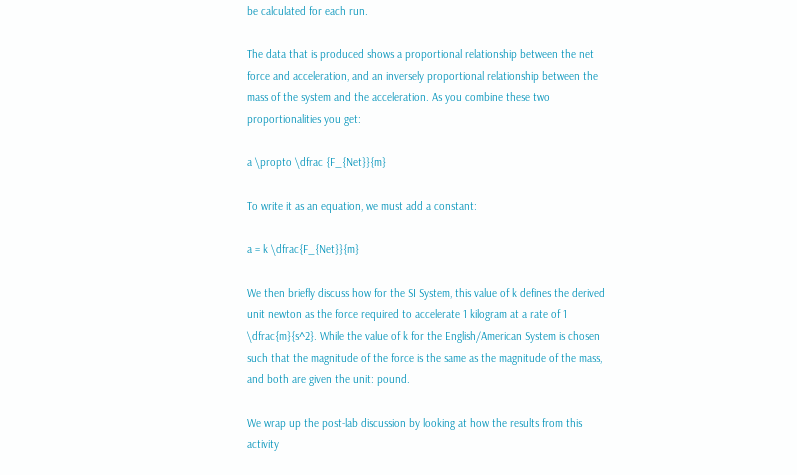be calculated for each run.

The data that is produced shows a proportional relationship between the net force and acceleration, and an inversely proportional relationship between the mass of the system and the acceleration. As you combine these two proportionalities you get:

a \propto \dfrac {F_{Net}}{m}

To write it as an equation, we must add a constant:

a = k \dfrac{F_{Net}}{m}

We then briefly discuss how for the SI System, this value of k defines the derived unit newton as the force required to accelerate 1 kilogram at a rate of 1 \dfrac{m}{s^2}. While the value of k for the English/American System is chosen such that the magnitude of the force is the same as the magnitude of the mass, and both are given the unit: pound.

We wrap up the post-lab discussion by looking at how the results from this activity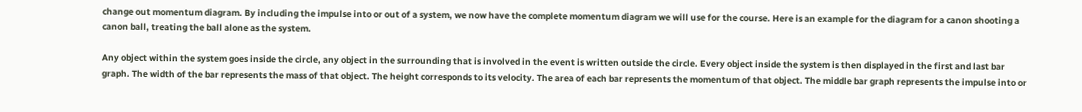change out momentum diagram. By including the impulse into or out of a system, we now have the complete momentum diagram we will use for the course. Here is an example for the diagram for a canon shooting a canon ball, treating the ball alone as the system.

Any object within the system goes inside the circle, any object in the surrounding that is involved in the event is written outside the circle. Every object inside the system is then displayed in the first and last bar graph. The width of the bar represents the mass of that object. The height corresponds to its velocity. The area of each bar represents the momentum of that object. The middle bar graph represents the impulse into or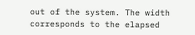out of the system. The width corresponds to the elapsed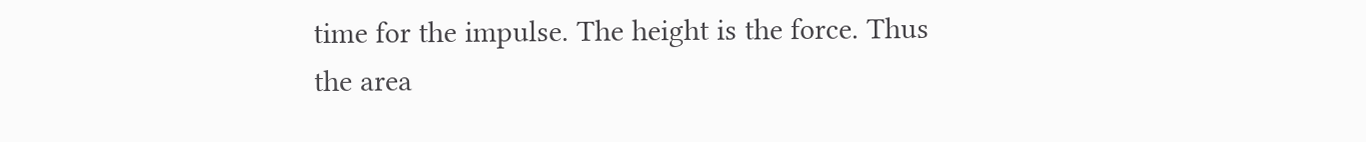time for the impulse. The height is the force. Thus the area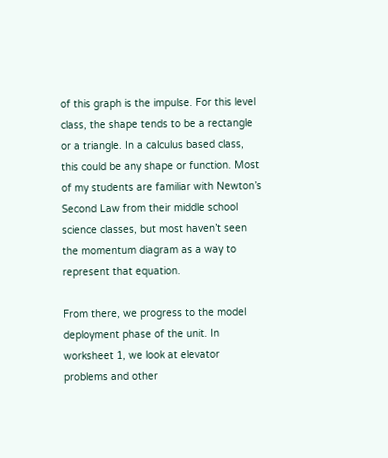of this graph is the impulse. For this level class, the shape tends to be a rectangle or a triangle. In a calculus based class, this could be any shape or function. Most of my students are familiar with Newton’s Second Law from their middle school science classes, but most haven’t seen the momentum diagram as a way to represent that equation.

From there, we progress to the model deployment phase of the unit. In worksheet 1, we look at elevator problems and other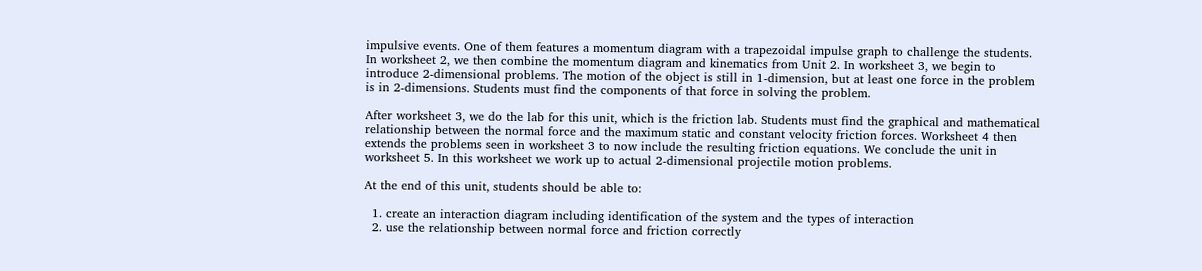impulsive events. One of them features a momentum diagram with a trapezoidal impulse graph to challenge the students. In worksheet 2, we then combine the momentum diagram and kinematics from Unit 2. In worksheet 3, we begin to introduce 2-dimensional problems. The motion of the object is still in 1-dimension, but at least one force in the problem is in 2-dimensions. Students must find the components of that force in solving the problem.

After worksheet 3, we do the lab for this unit, which is the friction lab. Students must find the graphical and mathematical relationship between the normal force and the maximum static and constant velocity friction forces. Worksheet 4 then extends the problems seen in worksheet 3 to now include the resulting friction equations. We conclude the unit in worksheet 5. In this worksheet we work up to actual 2-dimensional projectile motion problems.

At the end of this unit, students should be able to:

  1. create an interaction diagram including identification of the system and the types of interaction
  2. use the relationship between normal force and friction correctly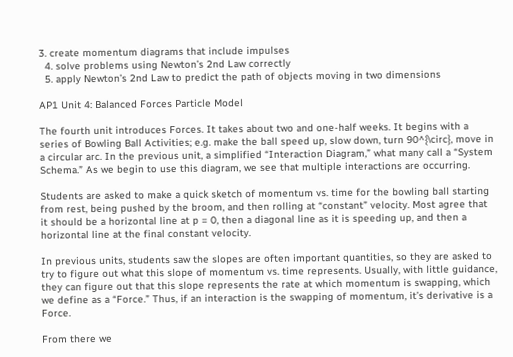3. create momentum diagrams that include impulses
  4. solve problems using Newton’s 2nd Law correctly
  5. apply Newton’s 2nd Law to predict the path of objects moving in two dimensions

AP1 Unit 4: Balanced Forces Particle Model

The fourth unit introduces Forces. It takes about two and one-half weeks. It begins with a series of Bowling Ball Activities; e.g. make the ball speed up, slow down, turn 90^{\circ}, move in a circular arc. In the previous unit, a simplified “Interaction Diagram,” what many call a “System Schema.” As we begin to use this diagram, we see that multiple interactions are occurring.

Students are asked to make a quick sketch of momentum vs. time for the bowling ball starting from rest, being pushed by the broom, and then rolling at “constant” velocity. Most agree that it should be a horizontal line at p = 0, then a diagonal line as it is speeding up, and then a horizontal line at the final constant velocity.

In previous units, students saw the slopes are often important quantities, so they are asked to try to figure out what this slope of momentum vs. time represents. Usually, with little guidance, they can figure out that this slope represents the rate at which momentum is swapping, which we define as a “Force.” Thus, if an interaction is the swapping of momentum, it’s derivative is a Force.

From there we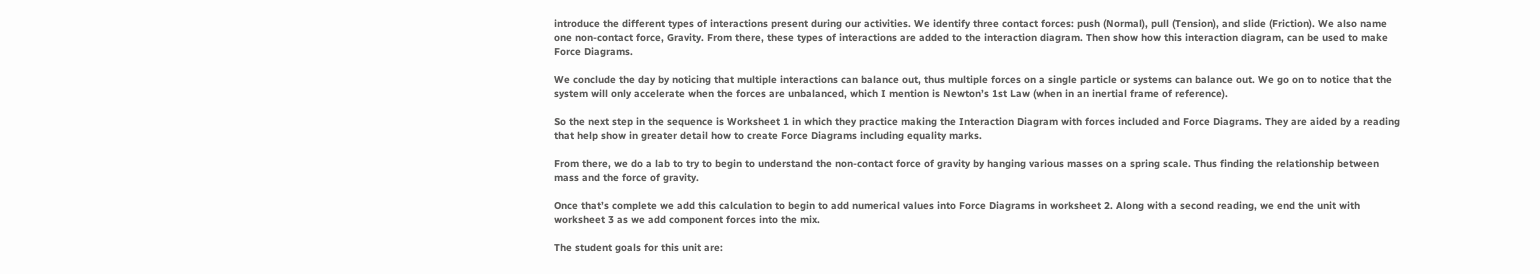introduce the different types of interactions present during our activities. We identify three contact forces: push (Normal), pull (Tension), and slide (Friction). We also name one non-contact force, Gravity. From there, these types of interactions are added to the interaction diagram. Then show how this interaction diagram, can be used to make Force Diagrams.

We conclude the day by noticing that multiple interactions can balance out, thus multiple forces on a single particle or systems can balance out. We go on to notice that the system will only accelerate when the forces are unbalanced, which I mention is Newton’s 1st Law (when in an inertial frame of reference).

So the next step in the sequence is Worksheet 1 in which they practice making the Interaction Diagram with forces included and Force Diagrams. They are aided by a reading that help show in greater detail how to create Force Diagrams including equality marks.

From there, we do a lab to try to begin to understand the non-contact force of gravity by hanging various masses on a spring scale. Thus finding the relationship between mass and the force of gravity.

Once that’s complete we add this calculation to begin to add numerical values into Force Diagrams in worksheet 2. Along with a second reading, we end the unit with worksheet 3 as we add component forces into the mix.

The student goals for this unit are: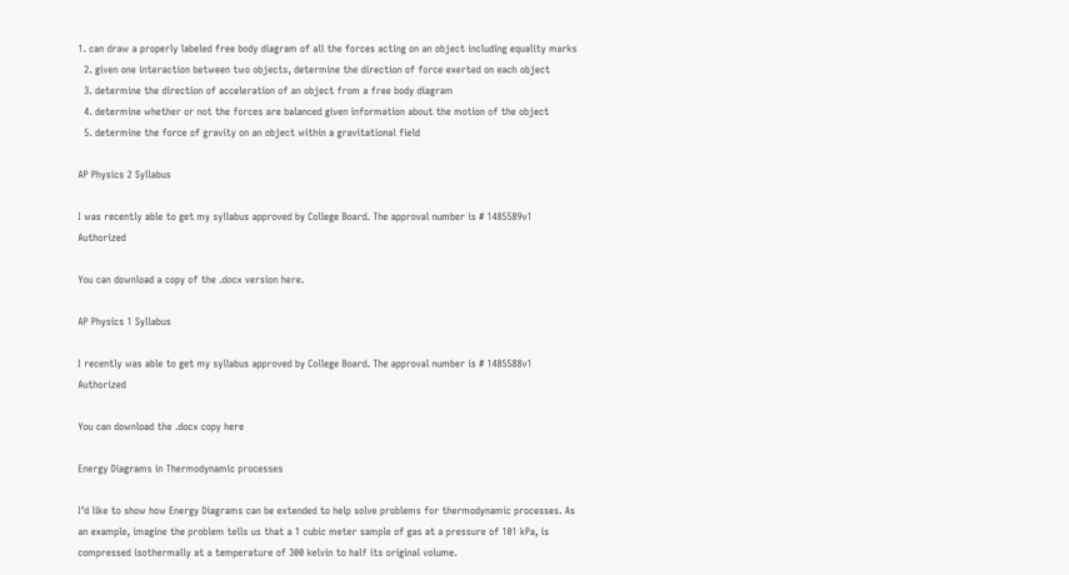1. can draw a properly labeled free body diagram of all the forces acting on an object including equality marks
  2. given one interaction between two objects, determine the direction of force exerted on each object
  3. determine the direction of acceleration of an object from a free body diagram
  4. determine whether or not the forces are balanced given information about the motion of the object
  5. determine the force of gravity on an object within a gravitational field

AP Physics 2 Syllabus

I was recently able to get my syllabus approved by College Board. The approval number is # 1485589v1 Authorized

You can download a copy of the .docx version here.

AP Physics 1 Syllabus

I recently was able to get my syllabus approved by College Board. The approval number is # 1485588v1 Authorized

You can download the .docx copy here

Energy Diagrams in Thermodynamic processes

I’d like to show how Energy Diagrams can be extended to help solve problems for thermodynamic processes. As an example, imagine the problem tells us that a 1 cubic meter sample of gas at a pressure of 101 kPa, is compressed isothermally at a temperature of 300 kelvin to half its original volume.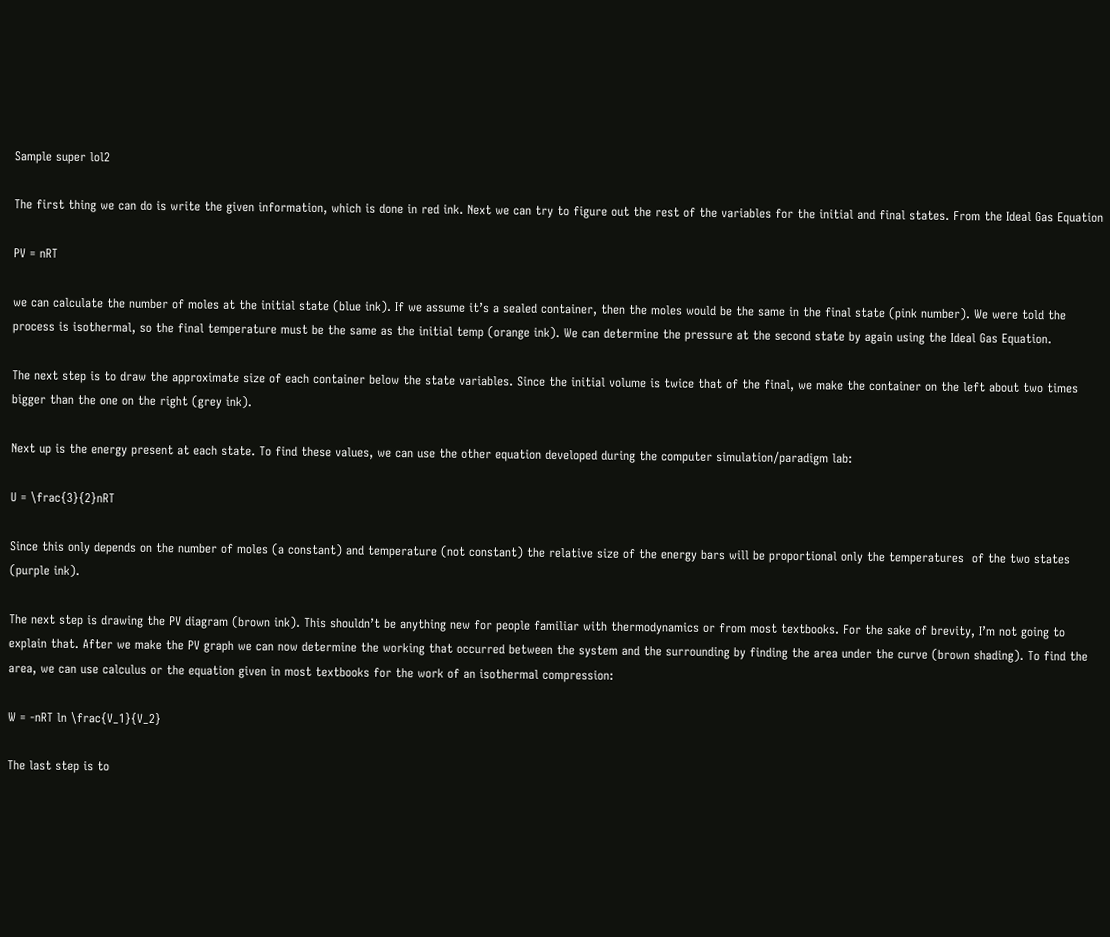Sample super lol2

The first thing we can do is write the given information, which is done in red ink. Next we can try to figure out the rest of the variables for the initial and final states. From the Ideal Gas Equation

PV = nRT

we can calculate the number of moles at the initial state (blue ink). If we assume it’s a sealed container, then the moles would be the same in the final state (pink number). We were told the process is isothermal, so the final temperature must be the same as the initial temp (orange ink). We can determine the pressure at the second state by again using the Ideal Gas Equation.

The next step is to draw the approximate size of each container below the state variables. Since the initial volume is twice that of the final, we make the container on the left about two times bigger than the one on the right (grey ink).

Next up is the energy present at each state. To find these values, we can use the other equation developed during the computer simulation/paradigm lab:

U = \frac{3}{2}nRT

Since this only depends on the number of moles (a constant) and temperature (not constant) the relative size of the energy bars will be proportional only the temperatures  of the two states (purple ink).

The next step is drawing the PV diagram (brown ink). This shouldn’t be anything new for people familiar with thermodynamics or from most textbooks. For the sake of brevity, I’m not going to explain that. After we make the PV graph we can now determine the working that occurred between the system and the surrounding by finding the area under the curve (brown shading). To find the area, we can use calculus or the equation given in most textbooks for the work of an isothermal compression:

W = -nRT ln \frac{V_1}{V_2}

The last step is to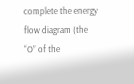complete the energy flow diagram (the “O” of the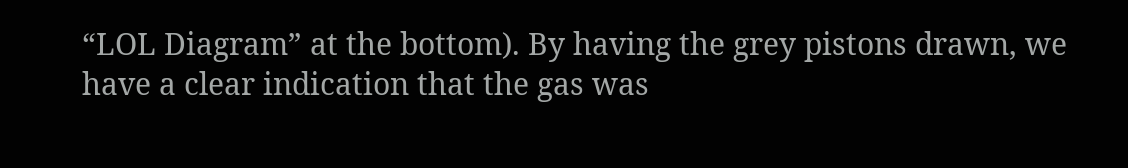“LOL Diagram” at the bottom). By having the grey pistons drawn, we have a clear indication that the gas was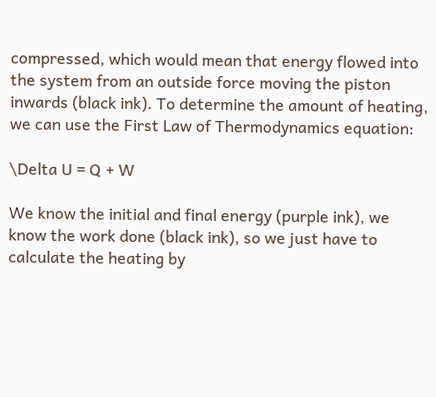compressed, which would mean that energy flowed into the system from an outside force moving the piston inwards (black ink). To determine the amount of heating, we can use the First Law of Thermodynamics equation:

\Delta U = Q + W

We know the initial and final energy (purple ink), we know the work done (black ink), so we just have to calculate the heating by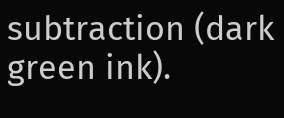subtraction (dark green ink).